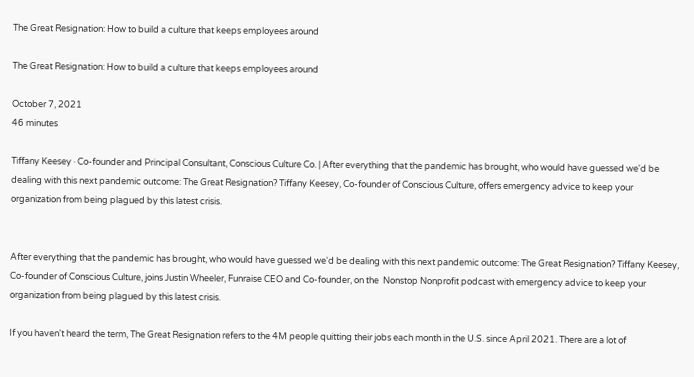The Great Resignation: How to build a culture that keeps employees around

The Great Resignation: How to build a culture that keeps employees around

October 7, 2021
46 minutes

Tiffany Keesey · Co-founder and Principal Consultant, Conscious Culture Co. | After everything that the pandemic has brought, who would have guessed we'd be dealing with this next pandemic outcome: The Great Resignation? Tiffany Keesey, Co-founder of Conscious Culture, offers emergency advice to keep your organization from being plagued by this latest crisis.


After everything that the pandemic has brought, who would have guessed we'd be dealing with this next pandemic outcome: The Great Resignation? Tiffany Keesey, Co-founder of Conscious Culture, joins Justin Wheeler, Funraise CEO and Co-founder, on the  Nonstop Nonprofit podcast with emergency advice to keep your organization from being plagued by this latest crisis.

If you haven't heard the term, The Great Resignation refers to the 4M people quitting their jobs each month in the U.S. since April 2021. There are a lot of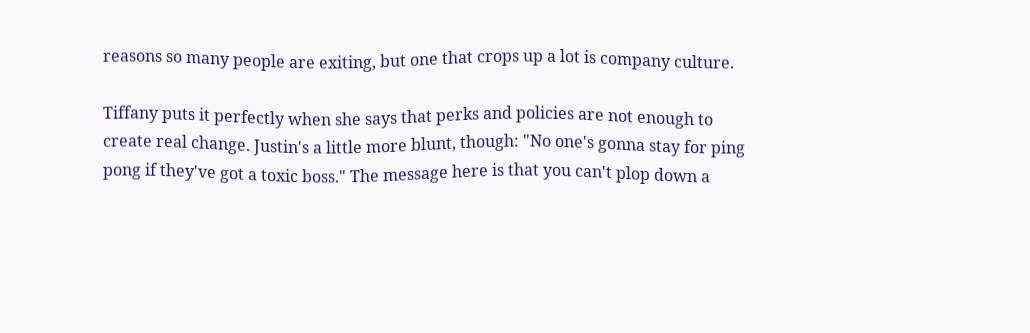reasons so many people are exiting, but one that crops up a lot is company culture.

Tiffany puts it perfectly when she says that perks and policies are not enough to create real change. Justin's a little more blunt, though: "No one's gonna stay for ping pong if they've got a toxic boss." The message here is that you can't plop down a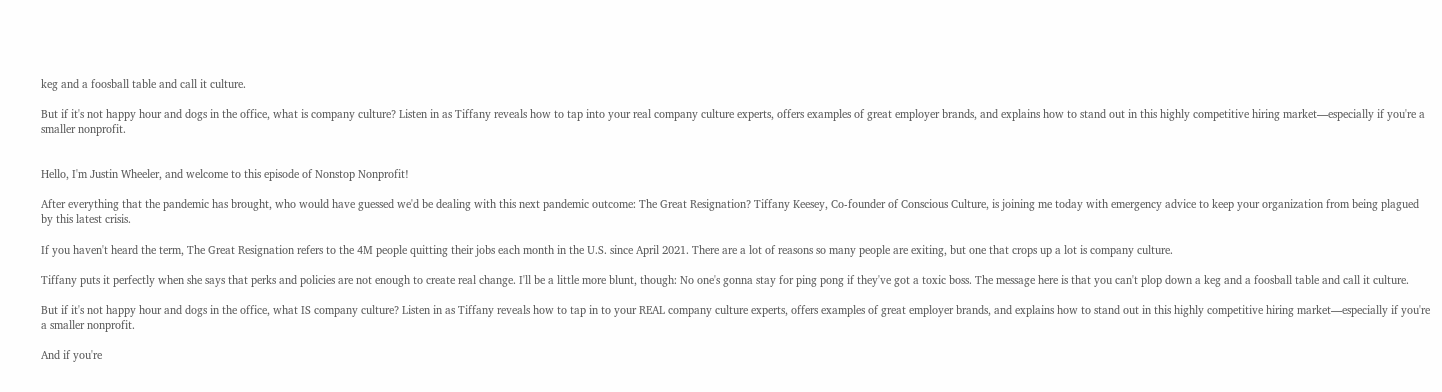keg and a foosball table and call it culture.

But if it's not happy hour and dogs in the office, what is company culture? Listen in as Tiffany reveals how to tap into your real company culture experts, offers examples of great employer brands, and explains how to stand out in this highly competitive hiring market—especially if you're a smaller nonprofit.


Hello, I'm Justin Wheeler, and welcome to this episode of Nonstop Nonprofit!

After everything that the pandemic has brought, who would have guessed we'd be dealing with this next pandemic outcome: The Great Resignation? Tiffany Keesey, Co-founder of Conscious Culture, is joining me today with emergency advice to keep your organization from being plagued by this latest crisis.

If you haven't heard the term, The Great Resignation refers to the 4M people quitting their jobs each month in the U.S. since April 2021. There are a lot of reasons so many people are exiting, but one that crops up a lot is company culture.

Tiffany puts it perfectly when she says that perks and policies are not enough to create real change. I'll be a little more blunt, though: No one's gonna stay for ping pong if they've got a toxic boss. The message here is that you can't plop down a keg and a foosball table and call it culture.

But if it's not happy hour and dogs in the office, what IS company culture? Listen in as Tiffany reveals how to tap in to your REAL company culture experts, offers examples of great employer brands, and explains how to stand out in this highly competitive hiring market—especially if you're a smaller nonprofit.

And if you're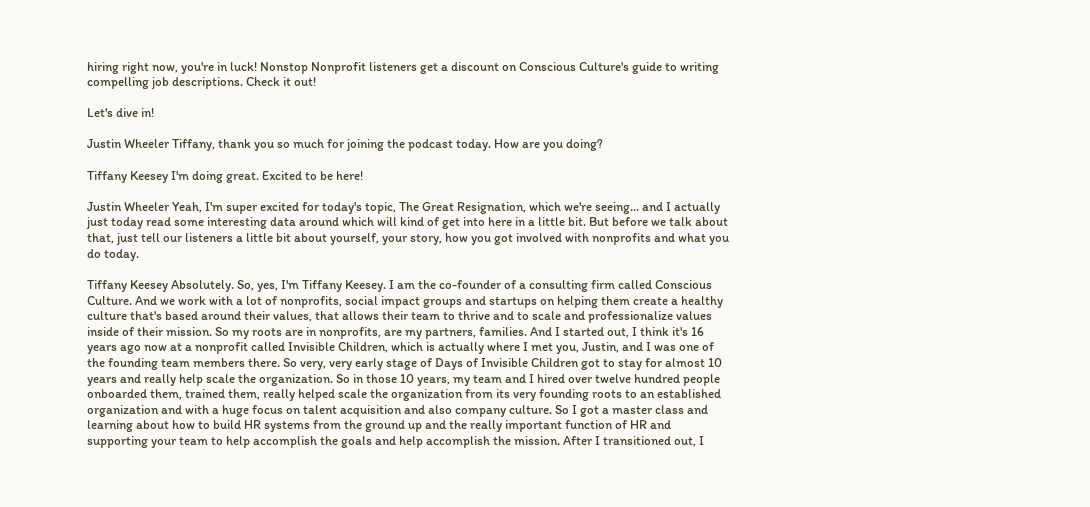hiring right now, you're in luck! Nonstop Nonprofit listeners get a discount on Conscious Culture's guide to writing compelling job descriptions. Check it out!

Let's dive in!

Justin Wheeler Tiffany, thank you so much for joining the podcast today. How are you doing?

Tiffany Keesey I'm doing great. Excited to be here!

Justin Wheeler Yeah, I'm super excited for today's topic, The Great Resignation, which we're seeing... and I actually just today read some interesting data around which will kind of get into here in a little bit. But before we talk about that, just tell our listeners a little bit about yourself, your story, how you got involved with nonprofits and what you do today.

Tiffany Keesey Absolutely. So, yes, I'm Tiffany Keesey. I am the co-founder of a consulting firm called Conscious Culture. And we work with a lot of nonprofits, social impact groups and startups on helping them create a healthy culture that's based around their values, that allows their team to thrive and to scale and professionalize values inside of their mission. So my roots are in nonprofits, are my partners, families. And I started out, I think it's 16 years ago now at a nonprofit called Invisible Children, which is actually where I met you, Justin, and I was one of the founding team members there. So very, very early stage of Days of Invisible Children got to stay for almost 10 years and really help scale the organization. So in those 10 years, my team and I hired over twelve hundred people onboarded them, trained them, really helped scale the organization from its very founding roots to an established organization and with a huge focus on talent acquisition and also company culture. So I got a master class and learning about how to build HR systems from the ground up and the really important function of HR and supporting your team to help accomplish the goals and help accomplish the mission. After I transitioned out, I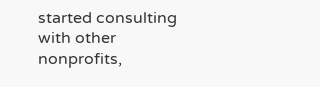started consulting with other nonprofits,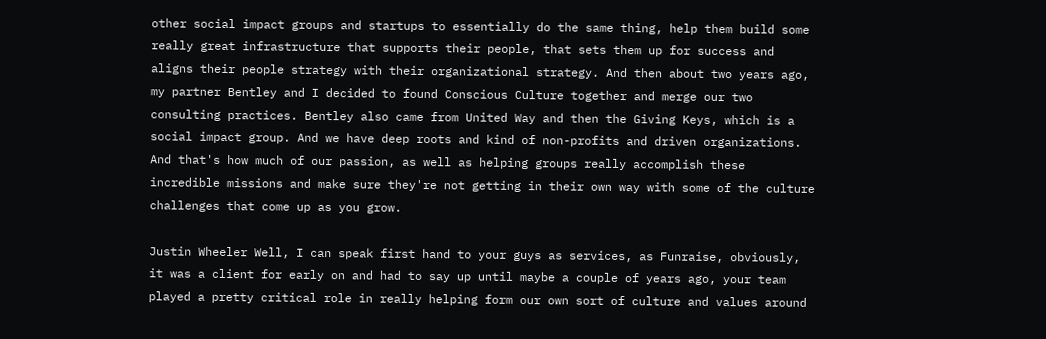other social impact groups and startups to essentially do the same thing, help them build some really great infrastructure that supports their people, that sets them up for success and aligns their people strategy with their organizational strategy. And then about two years ago, my partner Bentley and I decided to found Conscious Culture together and merge our two consulting practices. Bentley also came from United Way and then the Giving Keys, which is a social impact group. And we have deep roots and kind of non-profits and driven organizations. And that's how much of our passion, as well as helping groups really accomplish these incredible missions and make sure they're not getting in their own way with some of the culture challenges that come up as you grow.

Justin Wheeler Well, I can speak first hand to your guys as services, as Funraise, obviously, it was a client for early on and had to say up until maybe a couple of years ago, your team played a pretty critical role in really helping form our own sort of culture and values around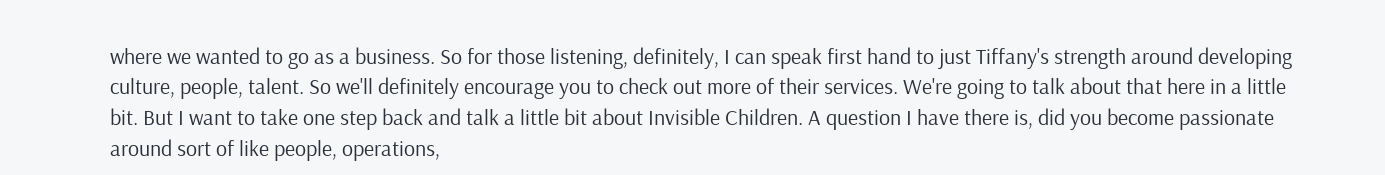where we wanted to go as a business. So for those listening, definitely, I can speak first hand to just Tiffany's strength around developing culture, people, talent. So we'll definitely encourage you to check out more of their services. We're going to talk about that here in a little bit. But I want to take one step back and talk a little bit about Invisible Children. A question I have there is, did you become passionate around sort of like people, operations,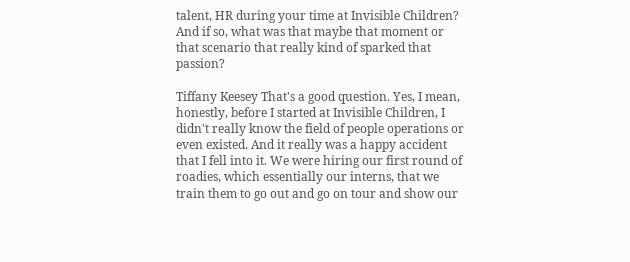talent, HR during your time at Invisible Children? And if so, what was that maybe that moment or that scenario that really kind of sparked that passion?

Tiffany Keesey That's a good question. Yes, I mean, honestly, before I started at Invisible Children, I didn't really know the field of people operations or even existed. And it really was a happy accident that I fell into it. We were hiring our first round of roadies, which essentially our interns, that we train them to go out and go on tour and show our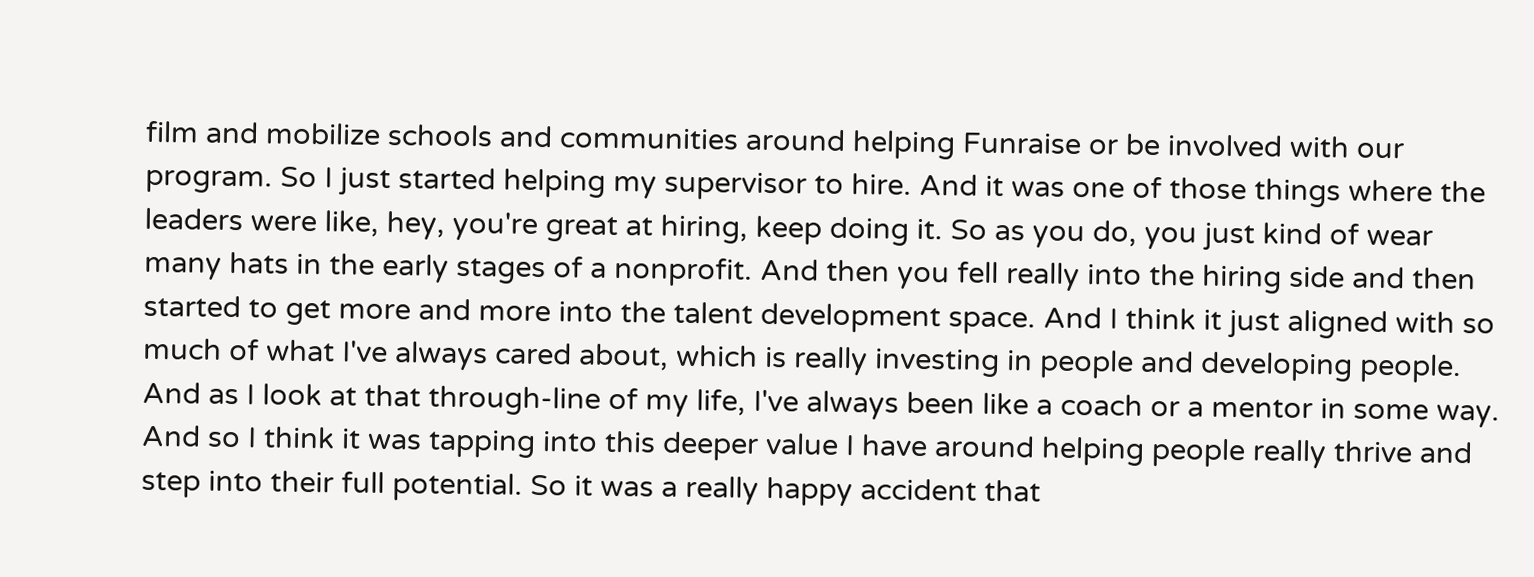film and mobilize schools and communities around helping Funraise or be involved with our program. So I just started helping my supervisor to hire. And it was one of those things where the leaders were like, hey, you're great at hiring, keep doing it. So as you do, you just kind of wear many hats in the early stages of a nonprofit. And then you fell really into the hiring side and then started to get more and more into the talent development space. And I think it just aligned with so much of what I've always cared about, which is really investing in people and developing people. And as I look at that through-line of my life, I've always been like a coach or a mentor in some way. And so I think it was tapping into this deeper value I have around helping people really thrive and step into their full potential. So it was a really happy accident that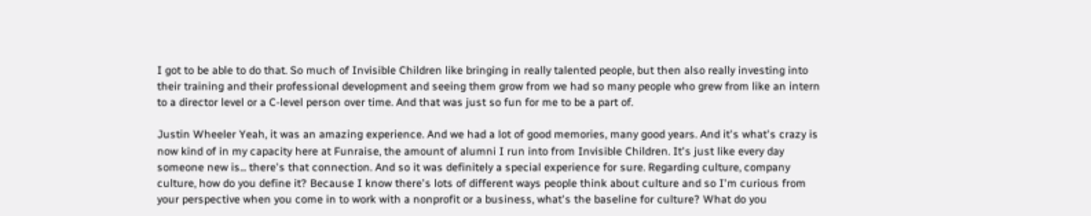I got to be able to do that. So much of Invisible Children like bringing in really talented people, but then also really investing into their training and their professional development and seeing them grow from we had so many people who grew from like an intern to a director level or a C-level person over time. And that was just so fun for me to be a part of.

Justin Wheeler Yeah, it was an amazing experience. And we had a lot of good memories, many good years. And it's what's crazy is now kind of in my capacity here at Funraise, the amount of alumni I run into from Invisible Children. It's just like every day someone new is... there's that connection. And so it was definitely a special experience for sure. Regarding culture, company culture, how do you define it? Because I know there's lots of different ways people think about culture and so I'm curious from your perspective when you come in to work with a nonprofit or a business, what's the baseline for culture? What do you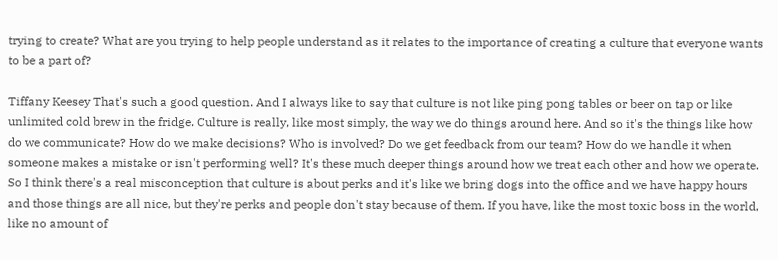trying to create? What are you trying to help people understand as it relates to the importance of creating a culture that everyone wants to be a part of?

Tiffany Keesey That's such a good question. And I always like to say that culture is not like ping pong tables or beer on tap or like unlimited cold brew in the fridge. Culture is really, like most simply, the way we do things around here. And so it's the things like how do we communicate? How do we make decisions? Who is involved? Do we get feedback from our team? How do we handle it when someone makes a mistake or isn't performing well? It's these much deeper things around how we treat each other and how we operate. So I think there's a real misconception that culture is about perks and it's like we bring dogs into the office and we have happy hours and those things are all nice, but they're perks and people don't stay because of them. If you have, like the most toxic boss in the world, like no amount of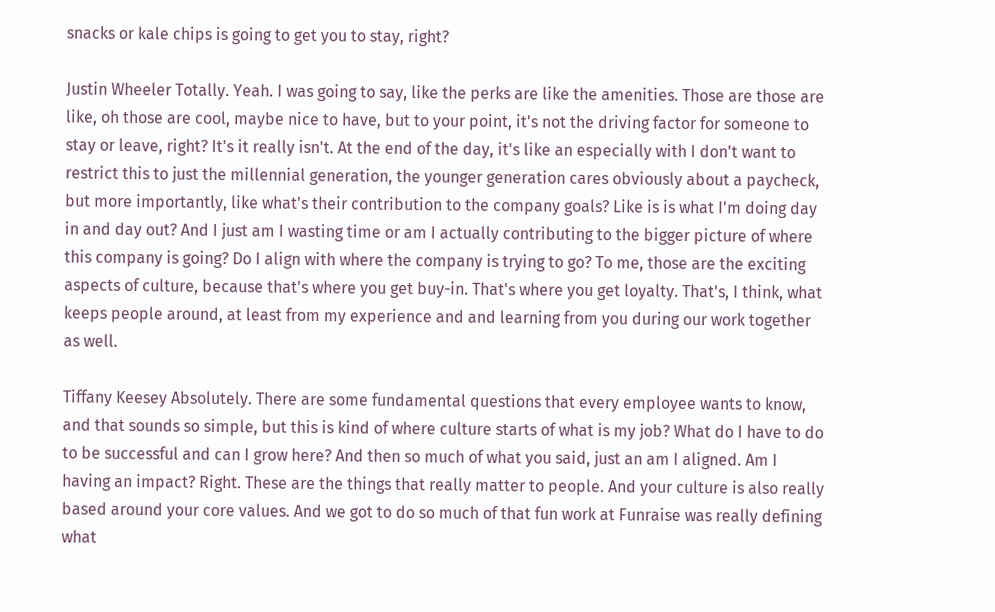snacks or kale chips is going to get you to stay, right?

Justin Wheeler Totally. Yeah. I was going to say, like the perks are like the amenities. Those are those are like, oh those are cool, maybe nice to have, but to your point, it's not the driving factor for someone to stay or leave, right? It's it really isn't. At the end of the day, it's like an especially with I don't want to restrict this to just the millennial generation, the younger generation cares obviously about a paycheck, but more importantly, like what's their contribution to the company goals? Like is is what I'm doing day in and day out? And I just am I wasting time or am I actually contributing to the bigger picture of where this company is going? Do I align with where the company is trying to go? To me, those are the exciting aspects of culture, because that's where you get buy-in. That's where you get loyalty. That's, I think, what keeps people around, at least from my experience and and learning from you during our work together as well.

Tiffany Keesey Absolutely. There are some fundamental questions that every employee wants to know, and that sounds so simple, but this is kind of where culture starts of what is my job? What do I have to do to be successful and can I grow here? And then so much of what you said, just an am I aligned. Am I having an impact? Right. These are the things that really matter to people. And your culture is also really based around your core values. And we got to do so much of that fun work at Funraise was really defining what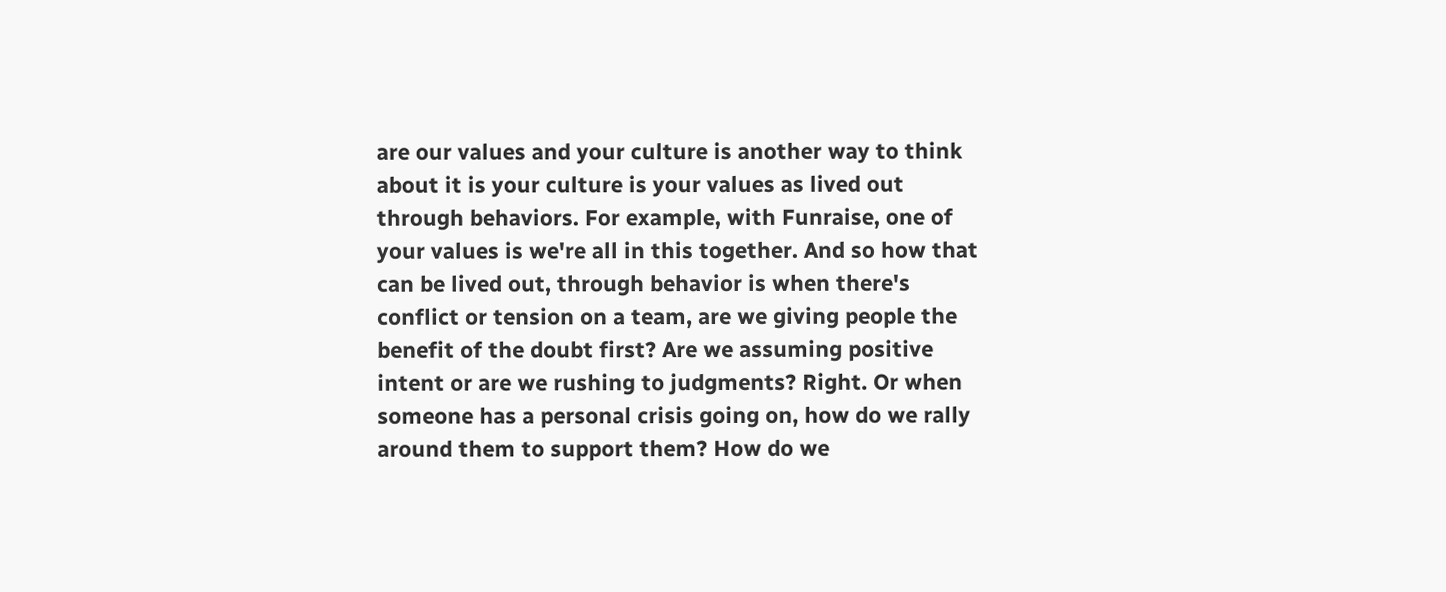are our values and your culture is another way to think about it is your culture is your values as lived out through behaviors. For example, with Funraise, one of your values is we're all in this together. And so how that can be lived out, through behavior is when there's conflict or tension on a team, are we giving people the benefit of the doubt first? Are we assuming positive intent or are we rushing to judgments? Right. Or when someone has a personal crisis going on, how do we rally around them to support them? How do we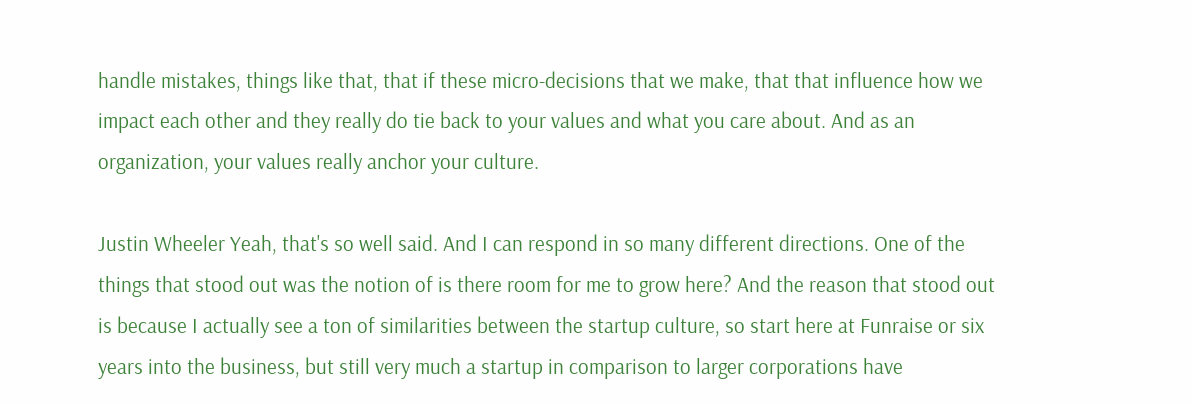handle mistakes, things like that, that if these micro-decisions that we make, that that influence how we impact each other and they really do tie back to your values and what you care about. And as an organization, your values really anchor your culture.

Justin Wheeler Yeah, that's so well said. And I can respond in so many different directions. One of the things that stood out was the notion of is there room for me to grow here? And the reason that stood out is because I actually see a ton of similarities between the startup culture, so start here at Funraise or six years into the business, but still very much a startup in comparison to larger corporations have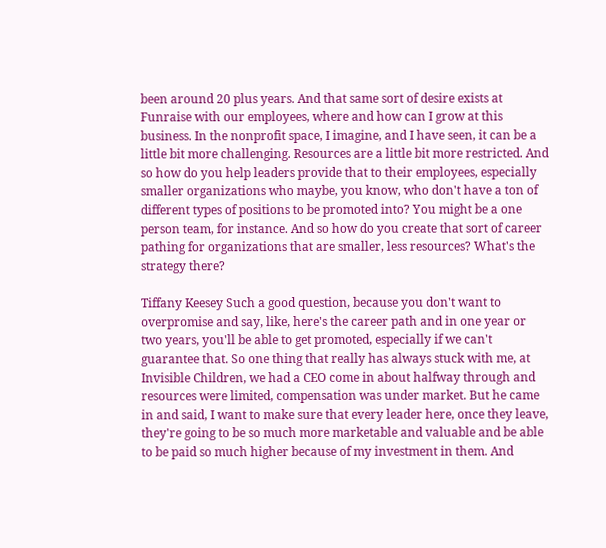been around 20 plus years. And that same sort of desire exists at Funraise with our employees, where and how can I grow at this business. In the nonprofit space, I imagine, and I have seen, it can be a little bit more challenging. Resources are a little bit more restricted. And so how do you help leaders provide that to their employees, especially smaller organizations who maybe, you know, who don't have a ton of different types of positions to be promoted into? You might be a one person team, for instance. And so how do you create that sort of career pathing for organizations that are smaller, less resources? What's the strategy there?

Tiffany Keesey Such a good question, because you don't want to overpromise and say, like, here's the career path and in one year or two years, you'll be able to get promoted, especially if we can't guarantee that. So one thing that really has always stuck with me, at Invisible Children, we had a CEO come in about halfway through and resources were limited, compensation was under market. But he came in and said, I want to make sure that every leader here, once they leave, they're going to be so much more marketable and valuable and be able to be paid so much higher because of my investment in them. And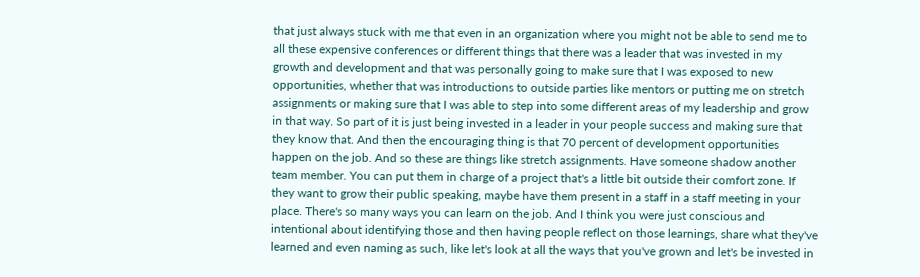that just always stuck with me that even in an organization where you might not be able to send me to all these expensive conferences or different things that there was a leader that was invested in my growth and development and that was personally going to make sure that I was exposed to new opportunities, whether that was introductions to outside parties like mentors or putting me on stretch assignments or making sure that I was able to step into some different areas of my leadership and grow in that way. So part of it is just being invested in a leader in your people success and making sure that they know that. And then the encouraging thing is that 70 percent of development opportunities happen on the job. And so these are things like stretch assignments. Have someone shadow another team member. You can put them in charge of a project that's a little bit outside their comfort zone. If they want to grow their public speaking, maybe have them present in a staff in a staff meeting in your place. There's so many ways you can learn on the job. And I think you were just conscious and intentional about identifying those and then having people reflect on those learnings, share what they've learned and even naming as such, like let's look at all the ways that you've grown and let's be invested in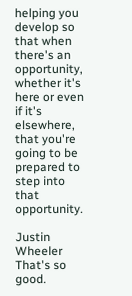helping you develop so that when there's an opportunity, whether it's here or even if it's elsewhere, that you're going to be prepared to step into that opportunity.

Justin Wheeler That's so good.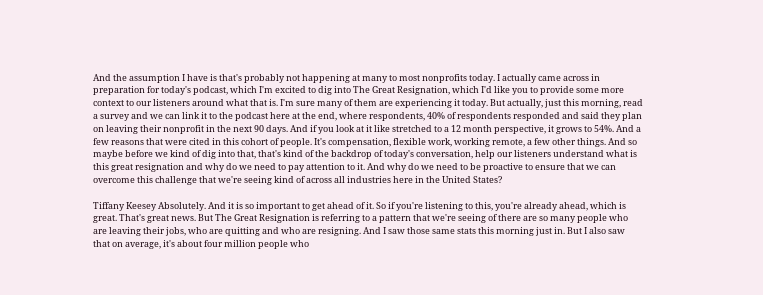And the assumption I have is that's probably not happening at many to most nonprofits today. I actually came across in preparation for today's podcast, which I'm excited to dig into The Great Resignation, which I'd like you to provide some more context to our listeners around what that is. I'm sure many of them are experiencing it today. But actually, just this morning, read a survey and we can link it to the podcast here at the end, where respondents, 40% of respondents responded and said they plan on leaving their nonprofit in the next 90 days. And if you look at it like stretched to a 12 month perspective, it grows to 54%. And a few reasons that were cited in this cohort of people. It's compensation, flexible work, working remote, a few other things. And so maybe before we kind of dig into that, that's kind of the backdrop of today's conversation, help our listeners understand what is this great resignation and why do we need to pay attention to it. And why do we need to be proactive to ensure that we can overcome this challenge that we're seeing kind of across all industries here in the United States?

Tiffany Keesey Absolutely. And it is so important to get ahead of it. So if you're listening to this, you're already ahead, which is great. That's great news. But The Great Resignation is referring to a pattern that we're seeing of there are so many people who are leaving their jobs, who are quitting and who are resigning. And I saw those same stats this morning just in. But I also saw that on average, it's about four million people who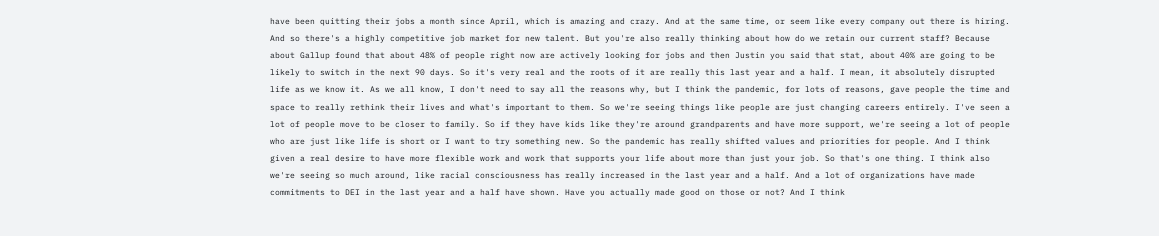have been quitting their jobs a month since April, which is amazing and crazy. And at the same time, or seem like every company out there is hiring. And so there's a highly competitive job market for new talent. But you're also really thinking about how do we retain our current staff? Because about Gallup found that about 48% of people right now are actively looking for jobs and then Justin you said that stat, about 40% are going to be likely to switch in the next 90 days. So it's very real and the roots of it are really this last year and a half. I mean, it absolutely disrupted life as we know it. As we all know, I don't need to say all the reasons why, but I think the pandemic, for lots of reasons, gave people the time and space to really rethink their lives and what's important to them. So we're seeing things like people are just changing careers entirely. I've seen a lot of people move to be closer to family. So if they have kids like they're around grandparents and have more support, we're seeing a lot of people who are just like life is short or I want to try something new. So the pandemic has really shifted values and priorities for people. And I think given a real desire to have more flexible work and work that supports your life about more than just your job. So that's one thing. I think also we're seeing so much around, like racial consciousness has really increased in the last year and a half. And a lot of organizations have made commitments to DEI in the last year and a half have shown. Have you actually made good on those or not? And I think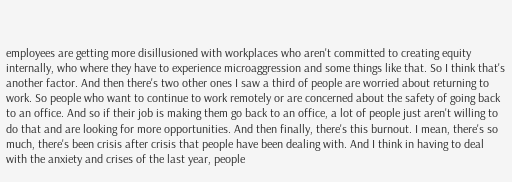employees are getting more disillusioned with workplaces who aren't committed to creating equity internally, who where they have to experience microaggression and some things like that. So I think that's another factor. And then there's two other ones I saw a third of people are worried about returning to work. So people who want to continue to work remotely or are concerned about the safety of going back to an office. And so if their job is making them go back to an office, a lot of people just aren't willing to do that and are looking for more opportunities. And then finally, there's this burnout. I mean, there's so much, there's been crisis after crisis that people have been dealing with. And I think in having to deal with the anxiety and crises of the last year, people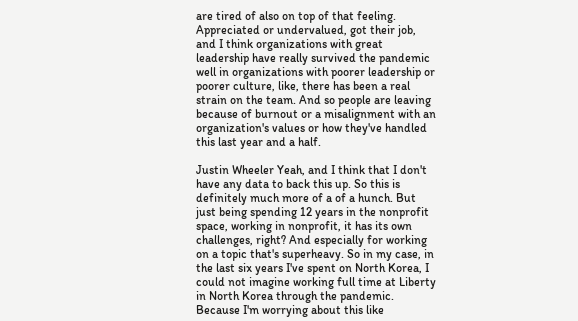are tired of also on top of that feeling. Appreciated or undervalued, got their job, and I think organizations with great leadership have really survived the pandemic well in organizations with poorer leadership or poorer culture, like, there has been a real strain on the team. And so people are leaving because of burnout or a misalignment with an organization's values or how they've handled this last year and a half.

Justin Wheeler Yeah, and I think that I don't have any data to back this up. So this is definitely much more of a of a hunch. But just being spending 12 years in the nonprofit space, working in nonprofit, it has its own challenges, right? And especially for working on a topic that's superheavy. So in my case, in the last six years I've spent on North Korea, I could not imagine working full time at Liberty in North Korea through the pandemic. Because I'm worrying about this like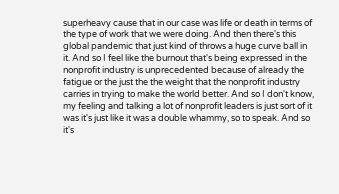superheavy cause that in our case was life or death in terms of the type of work that we were doing. And then there's this global pandemic that just kind of throws a huge curve ball in it. And so I feel like the burnout that's being expressed in the nonprofit industry is unprecedented because of already the fatigue or the just the the weight that the nonprofit industry carries in trying to make the world better. And so I don't know, my feeling and talking a lot of nonprofit leaders is just sort of it was it's just like it was a double whammy, so to speak. And so it's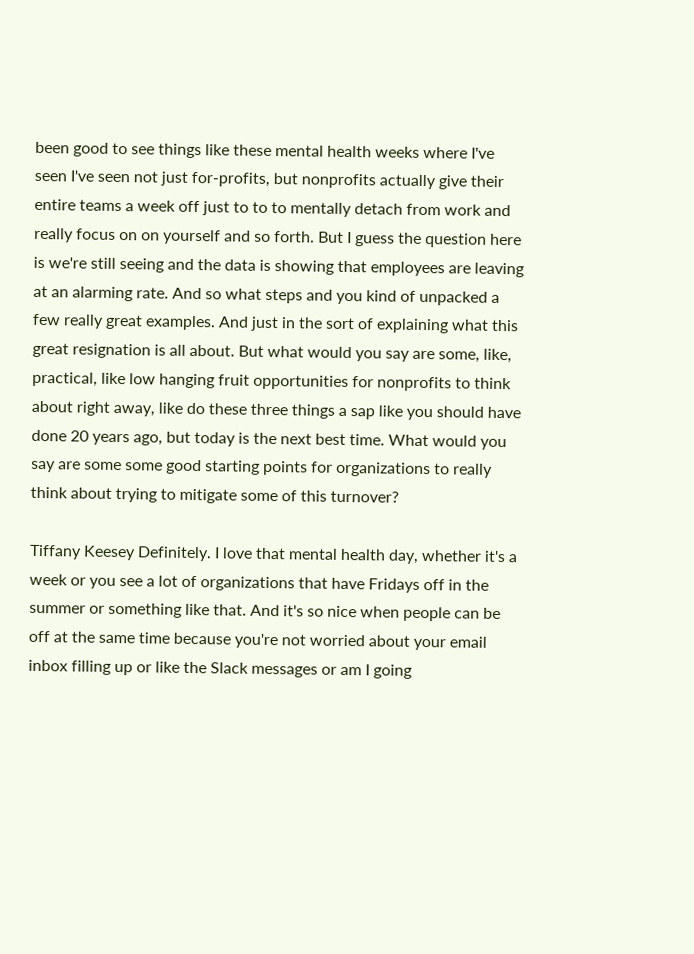been good to see things like these mental health weeks where I've seen I've seen not just for-profits, but nonprofits actually give their entire teams a week off just to to to mentally detach from work and really focus on on yourself and so forth. But I guess the question here is we're still seeing and the data is showing that employees are leaving at an alarming rate. And so what steps and you kind of unpacked a few really great examples. And just in the sort of explaining what this great resignation is all about. But what would you say are some, like, practical, like low hanging fruit opportunities for nonprofits to think about right away, like do these three things a sap like you should have done 20 years ago, but today is the next best time. What would you say are some some good starting points for organizations to really think about trying to mitigate some of this turnover?

Tiffany Keesey Definitely. I love that mental health day, whether it's a week or you see a lot of organizations that have Fridays off in the summer or something like that. And it's so nice when people can be off at the same time because you're not worried about your email inbox filling up or like the Slack messages or am I going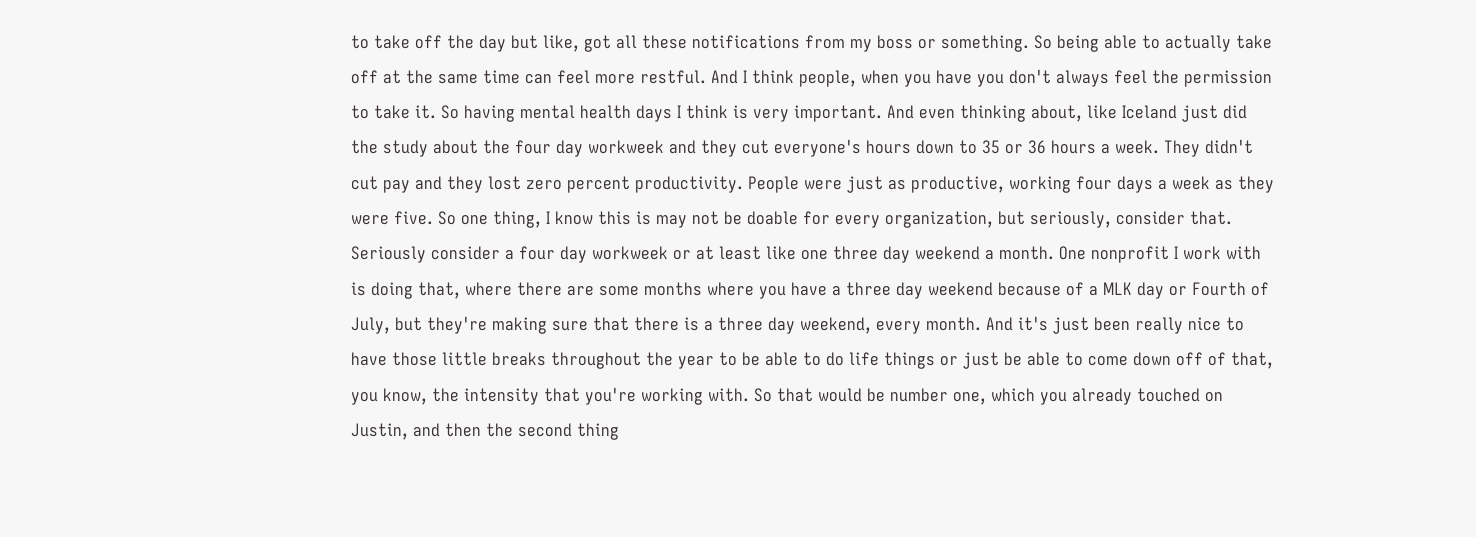to take off the day but like, got all these notifications from my boss or something. So being able to actually take off at the same time can feel more restful. And I think people, when you have you don't always feel the permission to take it. So having mental health days I think is very important. And even thinking about, like Iceland just did the study about the four day workweek and they cut everyone's hours down to 35 or 36 hours a week. They didn't cut pay and they lost zero percent productivity. People were just as productive, working four days a week as they were five. So one thing, I know this is may not be doable for every organization, but seriously, consider that. Seriously consider a four day workweek or at least like one three day weekend a month. One nonprofit I work with is doing that, where there are some months where you have a three day weekend because of a MLK day or Fourth of July, but they're making sure that there is a three day weekend, every month. And it's just been really nice to have those little breaks throughout the year to be able to do life things or just be able to come down off of that, you know, the intensity that you're working with. So that would be number one, which you already touched on Justin, and then the second thing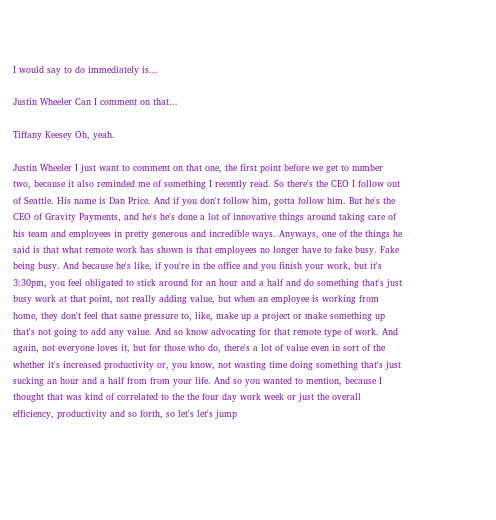I would say to do immediately is...

Justin Wheeler Can I comment on that...

Tiffany Keesey Oh, yeah.

Justin Wheeler I just want to comment on that one, the first point before we get to number two, because it also reminded me of something I recently read. So there's the CEO I follow out of Seattle. His name is Dan Price. And if you don't follow him, gotta follow him. But he's the CEO of Gravity Payments, and he's he's done a lot of innovative things around taking care of his team and employees in pretty generous and incredible ways. Anyways, one of the things he said is that what remote work has shown is that employees no longer have to fake busy. Fake being busy. And because he's like, if you're in the office and you finish your work, but it's 3:30pm, you feel obligated to stick around for an hour and a half and do something that's just busy work at that point, not really adding value, but when an employee is working from home, they don't feel that same pressure to, like, make up a project or make something up that's not going to add any value. And so know advocating for that remote type of work. And again, not everyone loves it, but for those who do, there's a lot of value even in sort of the whether it's increased productivity or, you know, not wasting time doing something that's just sucking an hour and a half from from your life. And so you wanted to mention, because I thought that was kind of correlated to the the four day work week or just the overall efficiency, productivity and so forth, so let's let's jump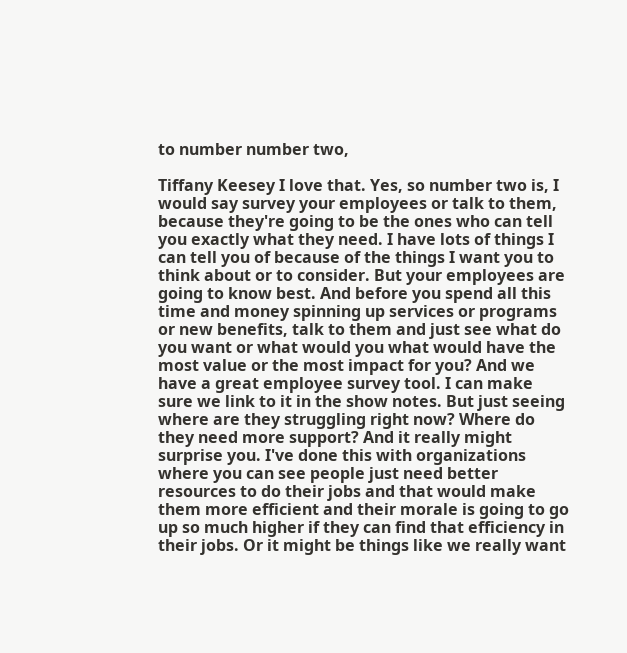to number number two,

Tiffany Keesey I love that. Yes, so number two is, I would say survey your employees or talk to them, because they're going to be the ones who can tell you exactly what they need. I have lots of things I can tell you of because of the things I want you to think about or to consider. But your employees are going to know best. And before you spend all this time and money spinning up services or programs or new benefits, talk to them and just see what do you want or what would you what would have the most value or the most impact for you? And we have a great employee survey tool. I can make sure we link to it in the show notes. But just seeing where are they struggling right now? Where do they need more support? And it really might surprise you. I've done this with organizations where you can see people just need better resources to do their jobs and that would make them more efficient and their morale is going to go up so much higher if they can find that efficiency in their jobs. Or it might be things like we really want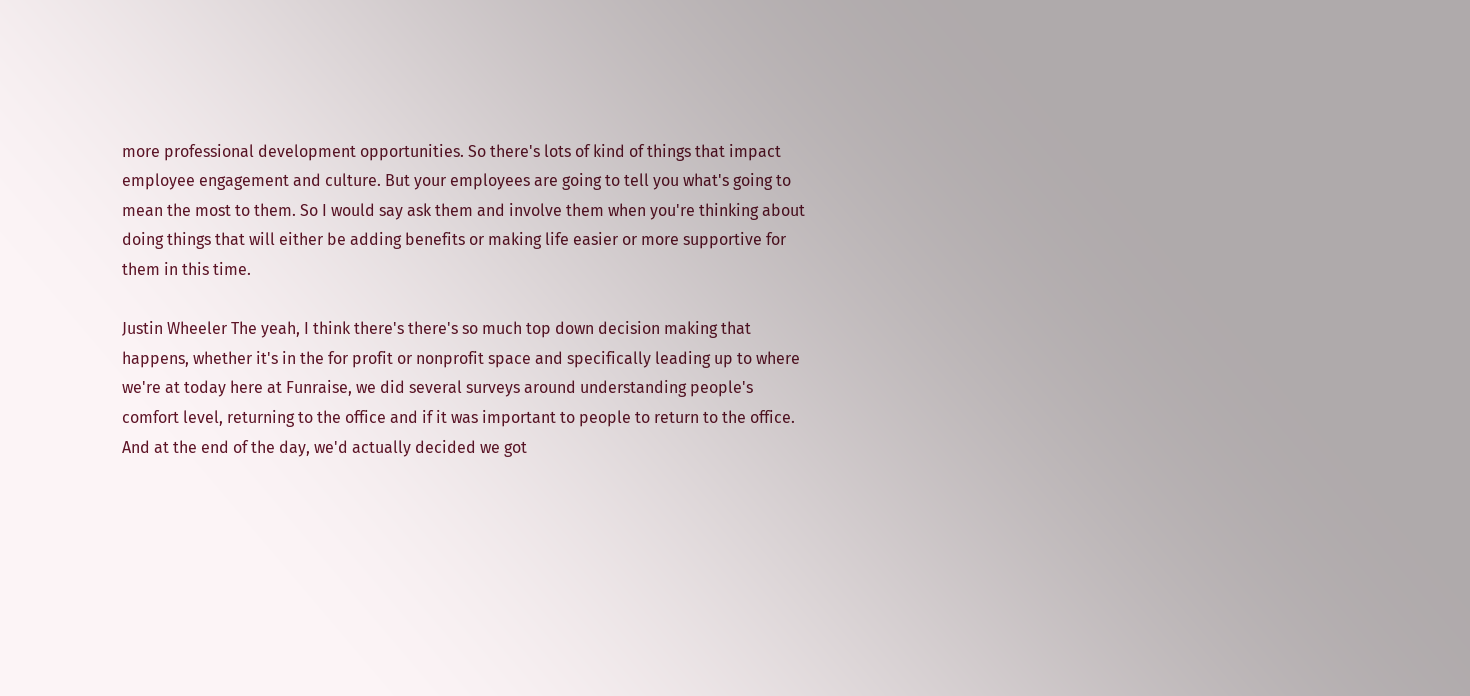more professional development opportunities. So there's lots of kind of things that impact employee engagement and culture. But your employees are going to tell you what's going to mean the most to them. So I would say ask them and involve them when you're thinking about doing things that will either be adding benefits or making life easier or more supportive for them in this time.

Justin Wheeler The yeah, I think there's there's so much top down decision making that happens, whether it's in the for profit or nonprofit space and specifically leading up to where we're at today here at Funraise, we did several surveys around understanding people's comfort level, returning to the office and if it was important to people to return to the office. And at the end of the day, we'd actually decided we got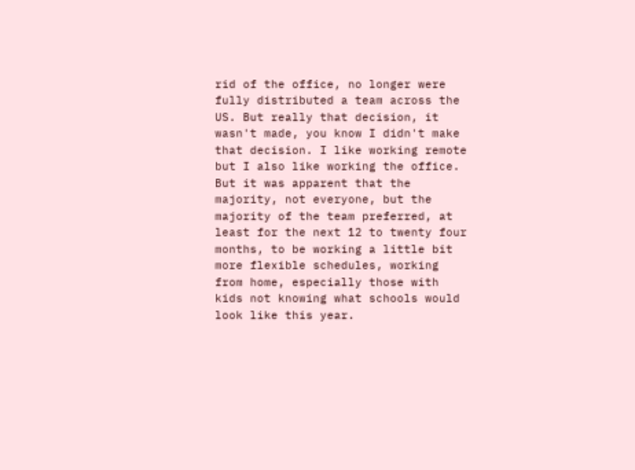rid of the office, no longer were fully distributed a team across the US. But really that decision, it wasn't made, you know I didn't make that decision. I like working remote but I also like working the office. But it was apparent that the majority, not everyone, but the majority of the team preferred, at least for the next 12 to twenty four months, to be working a little bit more flexible schedules, working from home, especially those with kids not knowing what schools would look like this year.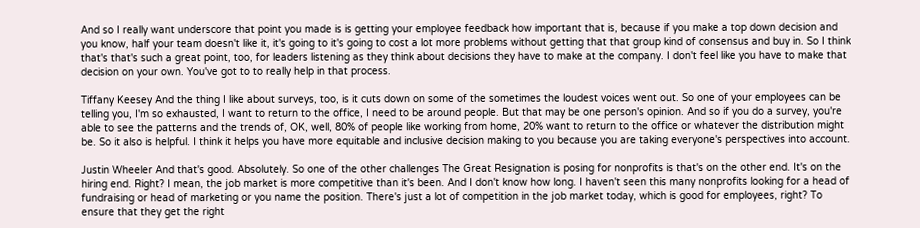And so I really want underscore that point you made is is getting your employee feedback how important that is, because if you make a top down decision and you know, half your team doesn't like it, it's going to it's going to cost a lot more problems without getting that that group kind of consensus and buy in. So I think that's that's such a great point, too, for leaders listening as they think about decisions they have to make at the company. I don't feel like you have to make that decision on your own. You've got to to really help in that process.

Tiffany Keesey And the thing I like about surveys, too, is it cuts down on some of the sometimes the loudest voices went out. So one of your employees can be telling you, I'm so exhausted, I want to return to the office, I need to be around people. But that may be one person's opinion. And so if you do a survey, you're able to see the patterns and the trends of, OK, well, 80% of people like working from home, 20% want to return to the office or whatever the distribution might be. So it also is helpful. I think it helps you have more equitable and inclusive decision making to you because you are taking everyone's perspectives into account.

Justin Wheeler And that's good. Absolutely. So one of the other challenges The Great Resignation is posing for nonprofits is that's on the other end. It's on the hiring end. Right? I mean, the job market is more competitive than it's been. And I don't know how long. I haven't seen this many nonprofits looking for a head of fundraising or head of marketing or you name the position. There's just a lot of competition in the job market today, which is good for employees, right? To ensure that they get the right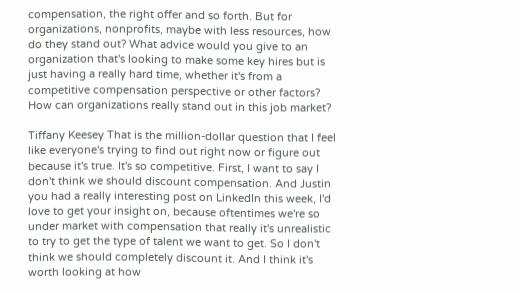compensation, the right offer and so forth. But for organizations, nonprofits, maybe with less resources, how do they stand out? What advice would you give to an organization that's looking to make some key hires but is just having a really hard time, whether it's from a competitive compensation perspective or other factors? How can organizations really stand out in this job market?

Tiffany Keesey That is the million-dollar question that I feel like everyone's trying to find out right now or figure out because it's true. It's so competitive. First, I want to say I don't think we should discount compensation. And Justin you had a really interesting post on LinkedIn this week, I'd love to get your insight on, because oftentimes we're so under market with compensation that really it's unrealistic to try to get the type of talent we want to get. So I don't think we should completely discount it. And I think it's worth looking at how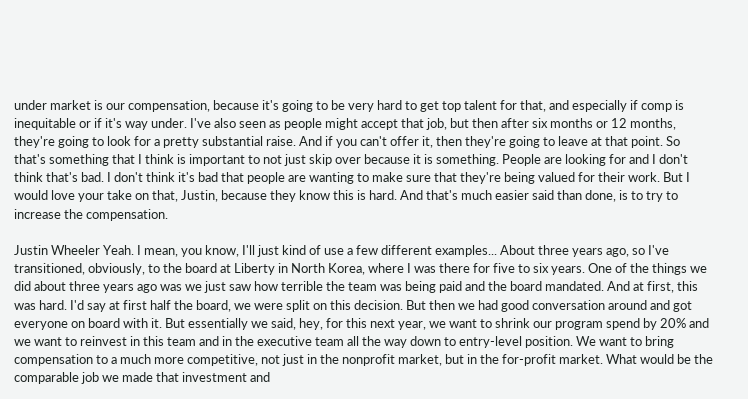under market is our compensation, because it's going to be very hard to get top talent for that, and especially if comp is inequitable or if it's way under. I've also seen as people might accept that job, but then after six months or 12 months, they're going to look for a pretty substantial raise. And if you can't offer it, then they're going to leave at that point. So that's something that I think is important to not just skip over because it is something. People are looking for and I don't think that's bad. I don't think it's bad that people are wanting to make sure that they're being valued for their work. But I would love your take on that, Justin, because they know this is hard. And that's much easier said than done, is to try to increase the compensation.

Justin Wheeler Yeah. I mean, you know, I'll just kind of use a few different examples... About three years ago, so I've transitioned, obviously, to the board at Liberty in North Korea, where I was there for five to six years. One of the things we did about three years ago was we just saw how terrible the team was being paid and the board mandated. And at first, this was hard. I'd say at first half the board, we were split on this decision. But then we had good conversation around and got everyone on board with it. But essentially we said, hey, for this next year, we want to shrink our program spend by 20% and we want to reinvest in this team and in the executive team all the way down to entry-level position. We want to bring compensation to a much more competitive, not just in the nonprofit market, but in the for-profit market. What would be the comparable job we made that investment and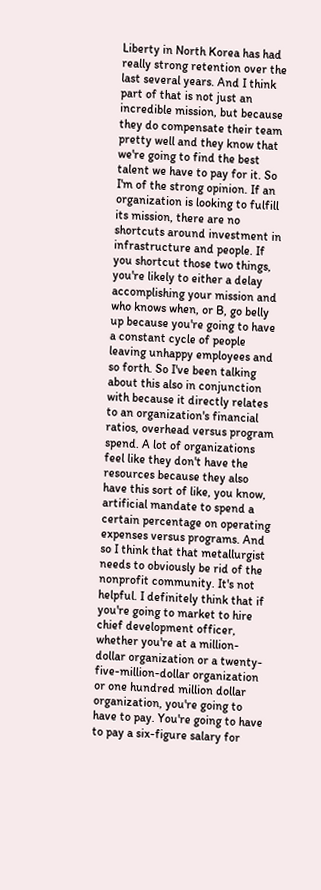Liberty in North Korea has had really strong retention over the last several years. And I think part of that is not just an incredible mission, but because they do compensate their team pretty well and they know that we're going to find the best talent we have to pay for it. So I'm of the strong opinion. If an organization is looking to fulfill its mission, there are no shortcuts around investment in infrastructure and people. If you shortcut those two things, you're likely to either a delay accomplishing your mission and who knows when, or B, go belly up because you're going to have a constant cycle of people leaving unhappy employees and so forth. So I've been talking about this also in conjunction with because it directly relates to an organization's financial ratios, overhead versus program spend. A lot of organizations feel like they don't have the resources because they also have this sort of like, you know, artificial mandate to spend a certain percentage on operating expenses versus programs. And so I think that that metallurgist needs to obviously be rid of the nonprofit community. It's not helpful. I definitely think that if you're going to market to hire chief development officer, whether you're at a million-dollar organization or a twenty-five-million-dollar organization or one hundred million dollar organization, you're going to have to pay. You're going to have to pay a six-figure salary for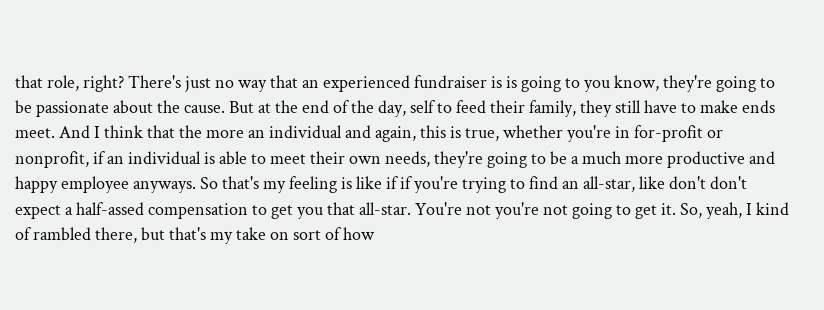that role, right? There's just no way that an experienced fundraiser is is going to you know, they're going to be passionate about the cause. But at the end of the day, self to feed their family, they still have to make ends meet. And I think that the more an individual and again, this is true, whether you're in for-profit or nonprofit, if an individual is able to meet their own needs, they're going to be a much more productive and happy employee anyways. So that's my feeling is like if if you're trying to find an all-star, like don't don't expect a half-assed compensation to get you that all-star. You're not you're not going to get it. So, yeah, I kind of rambled there, but that's my take on sort of how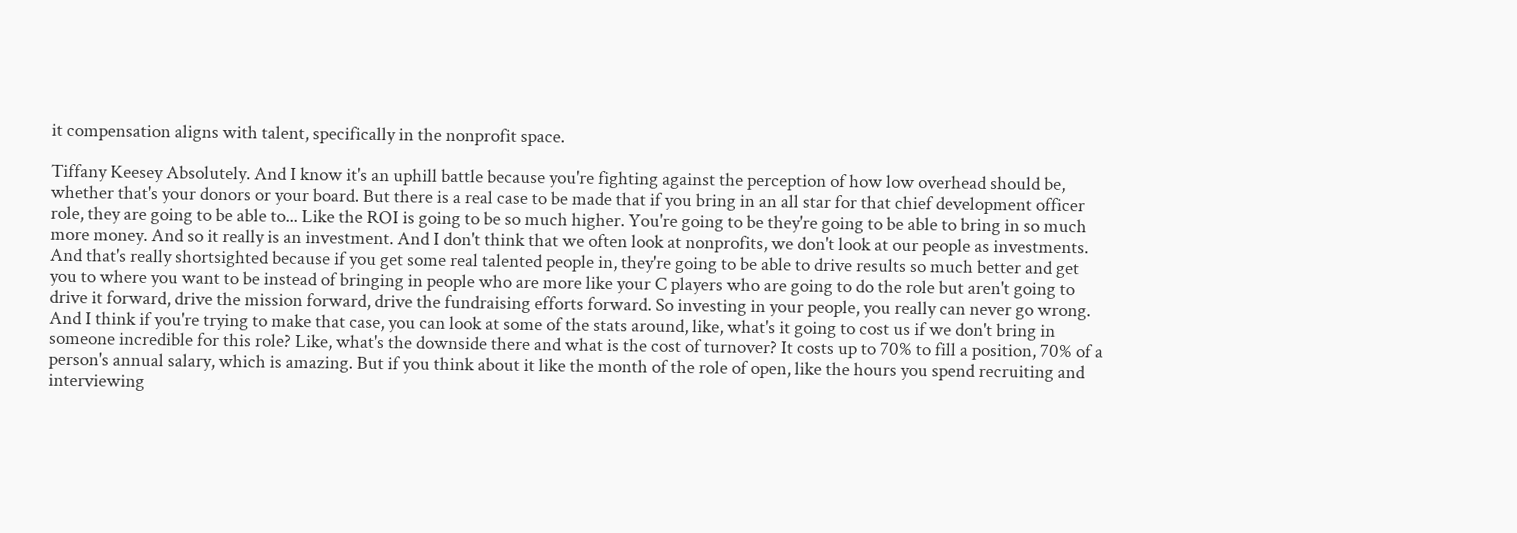it compensation aligns with talent, specifically in the nonprofit space.

Tiffany Keesey Absolutely. And I know it's an uphill battle because you're fighting against the perception of how low overhead should be, whether that's your donors or your board. But there is a real case to be made that if you bring in an all star for that chief development officer role, they are going to be able to... Like the ROI is going to be so much higher. You're going to be they're going to be able to bring in so much more money. And so it really is an investment. And I don't think that we often look at nonprofits, we don't look at our people as investments. And that's really shortsighted because if you get some real talented people in, they're going to be able to drive results so much better and get you to where you want to be instead of bringing in people who are more like your C players who are going to do the role but aren't going to drive it forward, drive the mission forward, drive the fundraising efforts forward. So investing in your people, you really can never go wrong. And I think if you're trying to make that case, you can look at some of the stats around, like, what's it going to cost us if we don't bring in someone incredible for this role? Like, what's the downside there and what is the cost of turnover? It costs up to 70% to fill a position, 70% of a person's annual salary, which is amazing. But if you think about it like the month of the role of open, like the hours you spend recruiting and interviewing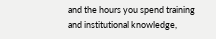and the hours you spend training and institutional knowledge,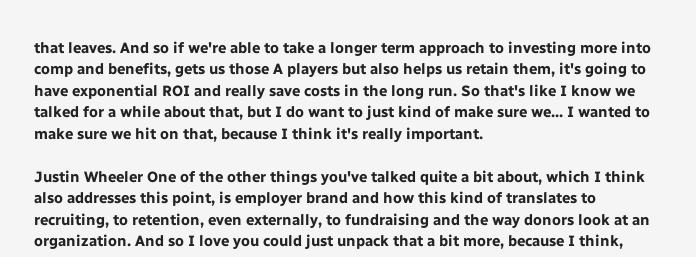that leaves. And so if we're able to take a longer term approach to investing more into comp and benefits, gets us those A players but also helps us retain them, it's going to have exponential ROI and really save costs in the long run. So that's like I know we talked for a while about that, but I do want to just kind of make sure we... I wanted to make sure we hit on that, because I think it's really important.

Justin Wheeler One of the other things you've talked quite a bit about, which I think also addresses this point, is employer brand and how this kind of translates to recruiting, to retention, even externally, to fundraising and the way donors look at an organization. And so I love you could just unpack that a bit more, because I think,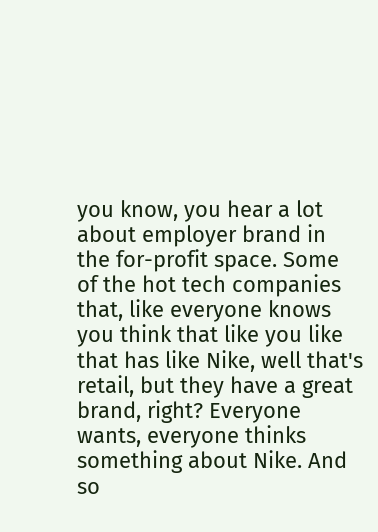you know, you hear a lot about employer brand in the for-profit space. Some of the hot tech companies that, like everyone knows you think that like you like that has like Nike, well that's retail, but they have a great brand, right? Everyone wants, everyone thinks something about Nike. And so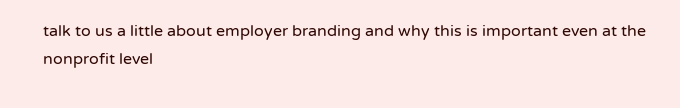talk to us a little about employer branding and why this is important even at the nonprofit level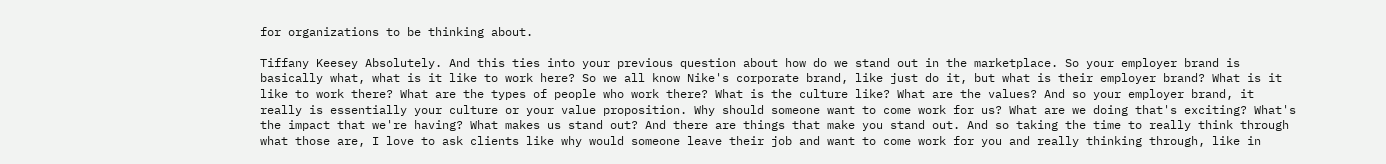for organizations to be thinking about.

Tiffany Keesey Absolutely. And this ties into your previous question about how do we stand out in the marketplace. So your employer brand is basically what, what is it like to work here? So we all know Nike's corporate brand, like just do it, but what is their employer brand? What is it like to work there? What are the types of people who work there? What is the culture like? What are the values? And so your employer brand, it really is essentially your culture or your value proposition. Why should someone want to come work for us? What are we doing that's exciting? What's the impact that we're having? What makes us stand out? And there are things that make you stand out. And so taking the time to really think through what those are, I love to ask clients like why would someone leave their job and want to come work for you and really thinking through, like in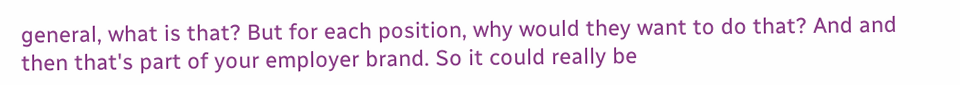general, what is that? But for each position, why would they want to do that? And and then that's part of your employer brand. So it could really be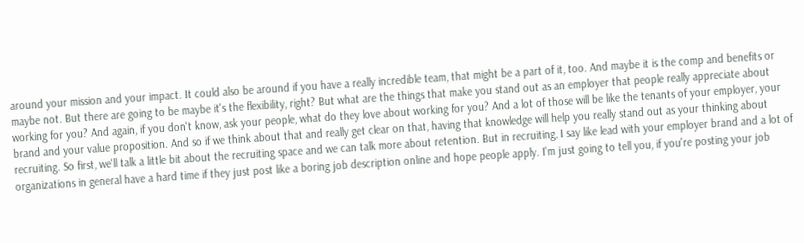around your mission and your impact. It could also be around if you have a really incredible team, that might be a part of it, too. And maybe it is the comp and benefits or maybe not. But there are going to be maybe it's the flexibility, right? But what are the things that make you stand out as an employer that people really appreciate about working for you? And again, if you don't know, ask your people, what do they love about working for you? And a lot of those will be like the tenants of your employer, your brand and your value proposition. And so if we think about that and really get clear on that, having that knowledge will help you really stand out as your thinking about recruiting. So first, we'll talk a little bit about the recruiting space and we can talk more about retention. But in recruiting, I say like lead with your employer brand and a lot of organizations in general have a hard time if they just post like a boring job description online and hope people apply. I'm just going to tell you, if you're posting your job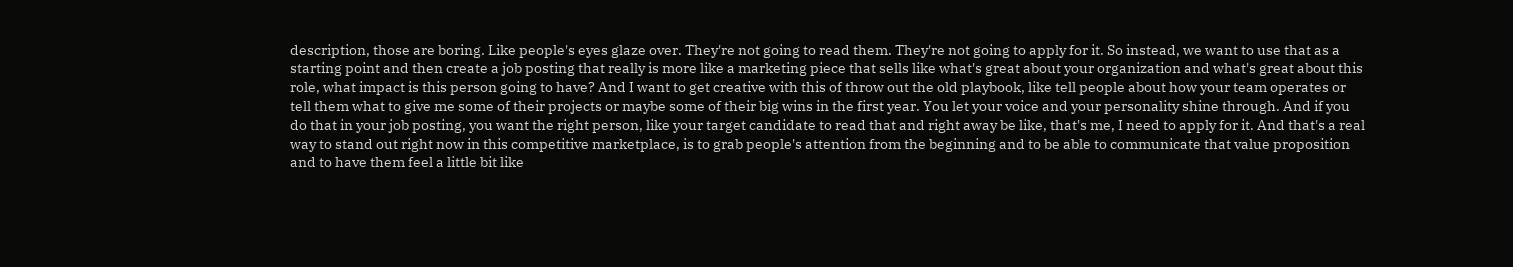description, those are boring. Like people's eyes glaze over. They're not going to read them. They're not going to apply for it. So instead, we want to use that as a starting point and then create a job posting that really is more like a marketing piece that sells like what's great about your organization and what's great about this role, what impact is this person going to have? And I want to get creative with this of throw out the old playbook, like tell people about how your team operates or tell them what to give me some of their projects or maybe some of their big wins in the first year. You let your voice and your personality shine through. And if you do that in your job posting, you want the right person, like your target candidate to read that and right away be like, that's me, I need to apply for it. And that's a real way to stand out right now in this competitive marketplace, is to grab people's attention from the beginning and to be able to communicate that value proposition and to have them feel a little bit like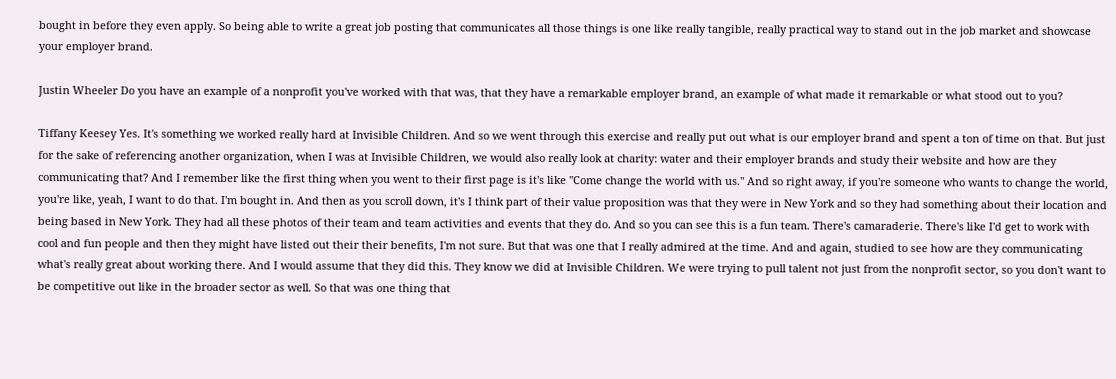bought in before they even apply. So being able to write a great job posting that communicates all those things is one like really tangible, really practical way to stand out in the job market and showcase your employer brand.

Justin Wheeler Do you have an example of a nonprofit you've worked with that was, that they have a remarkable employer brand, an example of what made it remarkable or what stood out to you?

Tiffany Keesey Yes. It's something we worked really hard at Invisible Children. And so we went through this exercise and really put out what is our employer brand and spent a ton of time on that. But just for the sake of referencing another organization, when I was at Invisible Children, we would also really look at charity: water and their employer brands and study their website and how are they communicating that? And I remember like the first thing when you went to their first page is it's like "Come change the world with us." And so right away, if you're someone who wants to change the world, you're like, yeah, I want to do that. I'm bought in. And then as you scroll down, it's I think part of their value proposition was that they were in New York and so they had something about their location and being based in New York. They had all these photos of their team and team activities and events that they do. And so you can see this is a fun team. There's camaraderie. There's like I'd get to work with cool and fun people and then they might have listed out their their benefits, I'm not sure. But that was one that I really admired at the time. And and again, studied to see how are they communicating what's really great about working there. And I would assume that they did this. They know we did at Invisible Children. We were trying to pull talent not just from the nonprofit sector, so you don't want to be competitive out like in the broader sector as well. So that was one thing that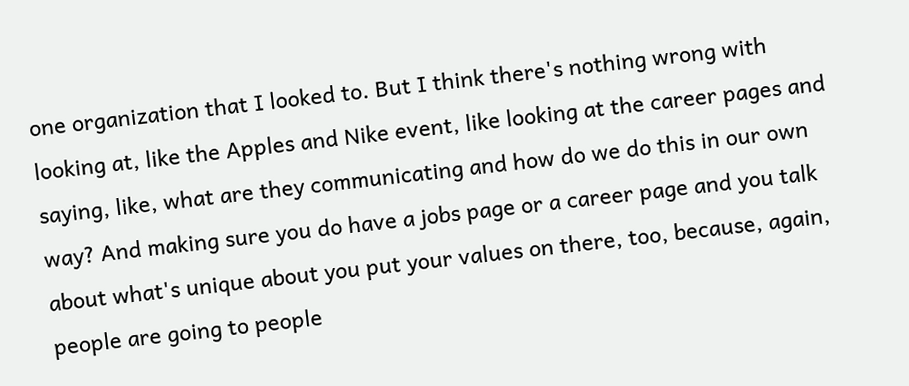one organization that I looked to. But I think there's nothing wrong with looking at, like the Apples and Nike event, like looking at the career pages and saying, like, what are they communicating and how do we do this in our own way? And making sure you do have a jobs page or a career page and you talk about what's unique about you put your values on there, too, because, again, people are going to people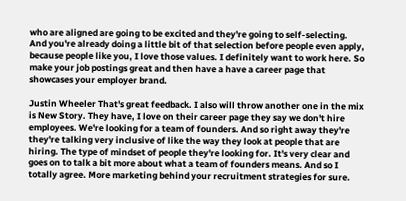who are aligned are going to be excited and they're going to self-selecting. And you're already doing a little bit of that selection before people even apply, because people like you, I love those values. I definitely want to work here. So make your job postings great and then have a have a career page that showcases your employer brand.

Justin Wheeler That's great feedback. I also will throw another one in the mix is New Story. They have, I love on their career page they say we don't hire employees. We're looking for a team of founders. And so right away they're they're talking very inclusive of like the way they look at people that are hiring. The type of mindset of people they're looking for. It's very clear and goes on to talk a bit more about what a team of founders means. And so I totally agree. More marketing behind your recruitment strategies for sure.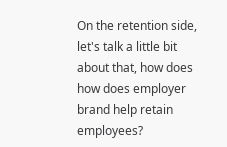On the retention side, let's talk a little bit about that, how does how does employer brand help retain employees?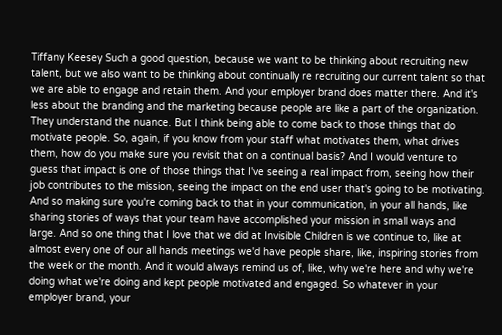Tiffany Keesey Such a good question, because we want to be thinking about recruiting new talent, but we also want to be thinking about continually re recruiting our current talent so that we are able to engage and retain them. And your employer brand does matter there. And it's less about the branding and the marketing because people are like a part of the organization. They understand the nuance. But I think being able to come back to those things that do motivate people. So, again, if you know from your staff what motivates them, what drives them, how do you make sure you revisit that on a continual basis? And I would venture to guess that impact is one of those things that I've seeing a real impact from, seeing how their job contributes to the mission, seeing the impact on the end user that's going to be motivating. And so making sure you're coming back to that in your communication, in your all hands, like sharing stories of ways that your team have accomplished your mission in small ways and large. And so one thing that I love that we did at Invisible Children is we continue to, like at almost every one of our all hands meetings we'd have people share, like, inspiring stories from the week or the month. And it would always remind us of, like, why we're here and why we're doing what we're doing and kept people motivated and engaged. So whatever in your employer brand, your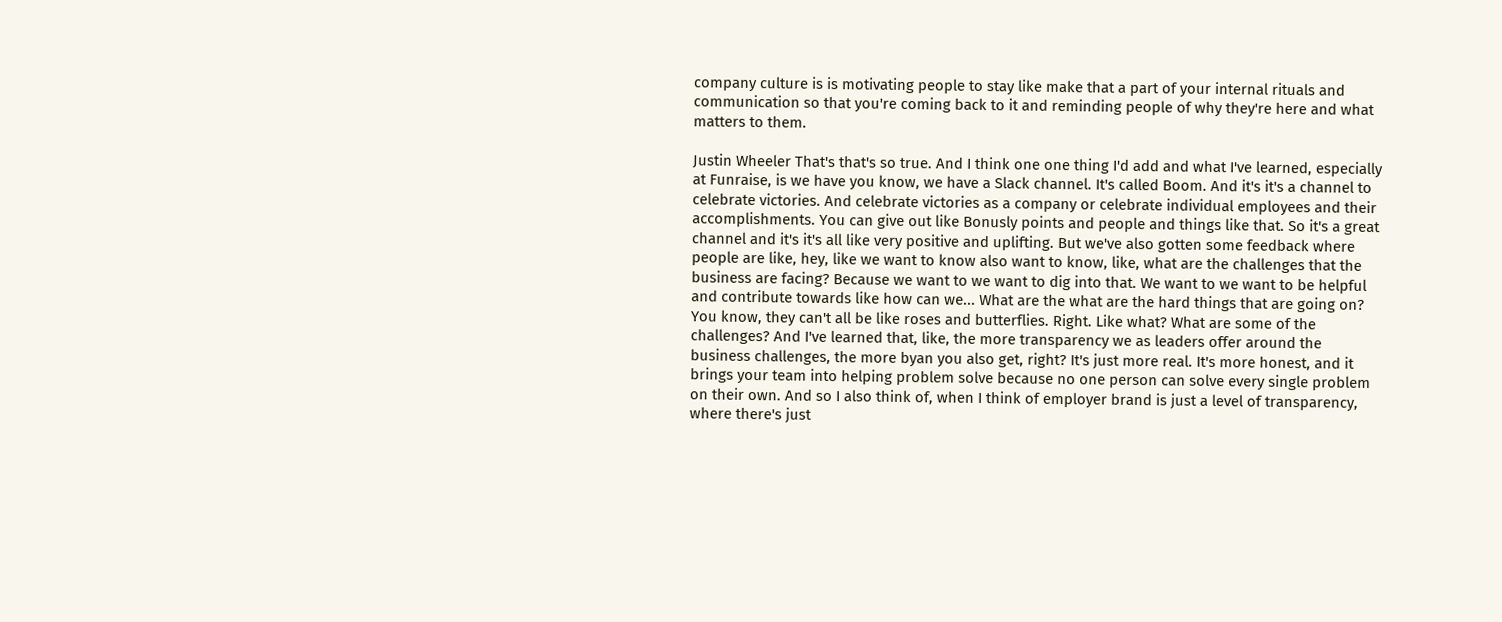company culture is is motivating people to stay like make that a part of your internal rituals and communication so that you're coming back to it and reminding people of why they're here and what matters to them.

Justin Wheeler That's that's so true. And I think one one thing I'd add and what I've learned, especially at Funraise, is we have you know, we have a Slack channel. It's called Boom. And it's it's a channel to celebrate victories. And celebrate victories as a company or celebrate individual employees and their accomplishments. You can give out like Bonusly points and people and things like that. So it's a great channel and it's it's all like very positive and uplifting. But we've also gotten some feedback where people are like, hey, like we want to know also want to know, like, what are the challenges that the business are facing? Because we want to we want to dig into that. We want to we want to be helpful and contribute towards like how can we... What are the what are the hard things that are going on? You know, they can't all be like roses and butterflies. Right. Like what? What are some of the challenges? And I've learned that, like, the more transparency we as leaders offer around the business challenges, the more byan you also get, right? It's just more real. It's more honest, and it brings your team into helping problem solve because no one person can solve every single problem on their own. And so I also think of, when I think of employer brand is just a level of transparency, where there's just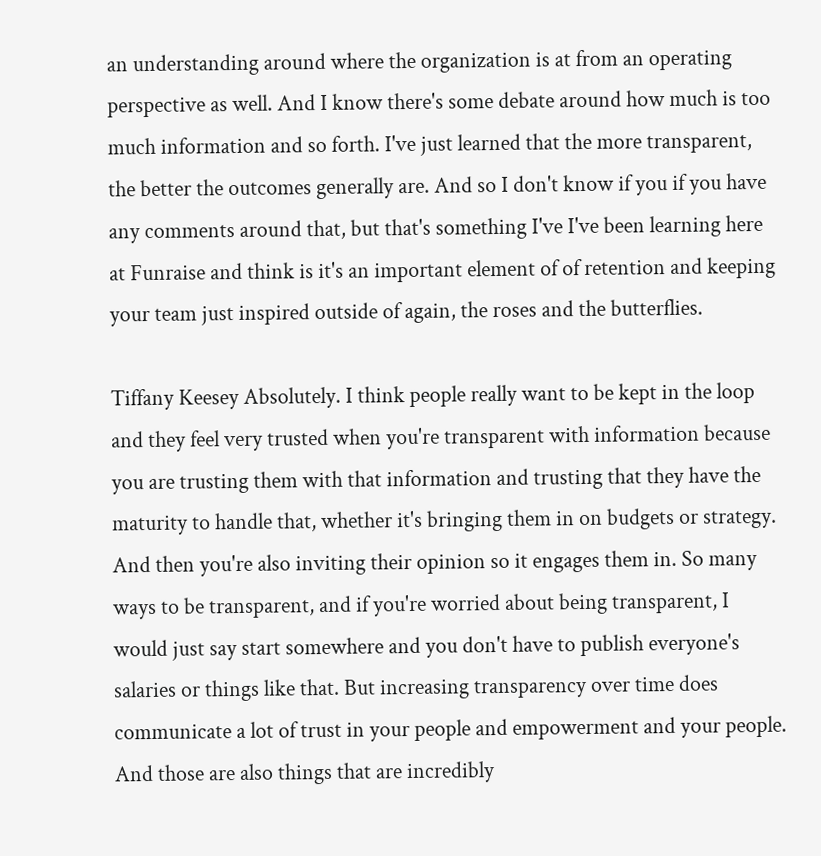an understanding around where the organization is at from an operating perspective as well. And I know there's some debate around how much is too much information and so forth. I've just learned that the more transparent, the better the outcomes generally are. And so I don't know if you if you have any comments around that, but that's something I've I've been learning here at Funraise and think is it's an important element of of retention and keeping your team just inspired outside of again, the roses and the butterflies.

Tiffany Keesey Absolutely. I think people really want to be kept in the loop and they feel very trusted when you're transparent with information because you are trusting them with that information and trusting that they have the maturity to handle that, whether it's bringing them in on budgets or strategy. And then you're also inviting their opinion so it engages them in. So many ways to be transparent, and if you're worried about being transparent, I would just say start somewhere and you don't have to publish everyone's salaries or things like that. But increasing transparency over time does communicate a lot of trust in your people and empowerment and your people. And those are also things that are incredibly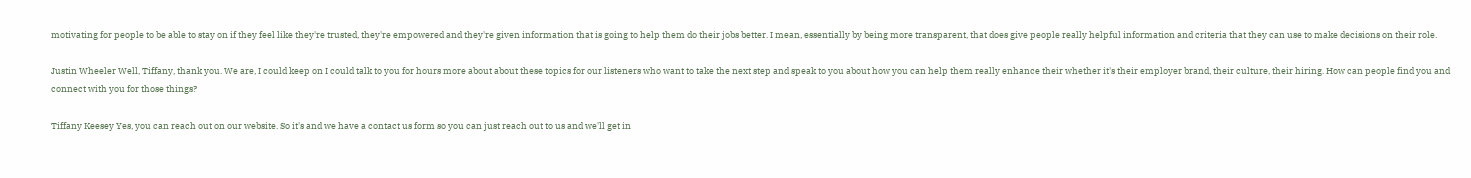motivating for people to be able to stay on if they feel like they're trusted, they're empowered and they're given information that is going to help them do their jobs better. I mean, essentially by being more transparent, that does give people really helpful information and criteria that they can use to make decisions on their role.

Justin Wheeler Well, Tiffany, thank you. We are, I could keep on I could talk to you for hours more about about these topics for our listeners who want to take the next step and speak to you about how you can help them really enhance their whether it's their employer brand, their culture, their hiring. How can people find you and connect with you for those things?

Tiffany Keesey Yes, you can reach out on our website. So it's and we have a contact us form so you can just reach out to us and we'll get in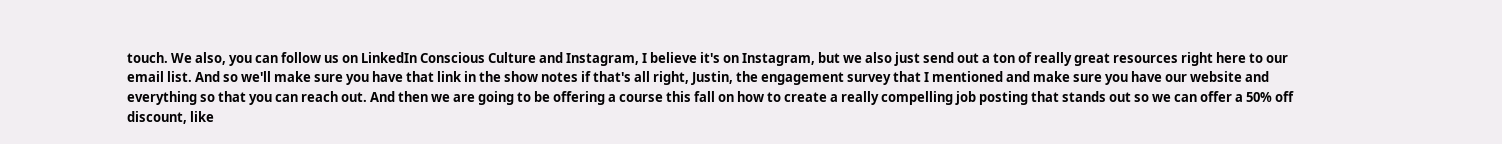touch. We also, you can follow us on LinkedIn Conscious Culture and Instagram, I believe it's on Instagram, but we also just send out a ton of really great resources right here to our email list. And so we'll make sure you have that link in the show notes if that's all right, Justin, the engagement survey that I mentioned and make sure you have our website and everything so that you can reach out. And then we are going to be offering a course this fall on how to create a really compelling job posting that stands out so we can offer a 50% off discount, like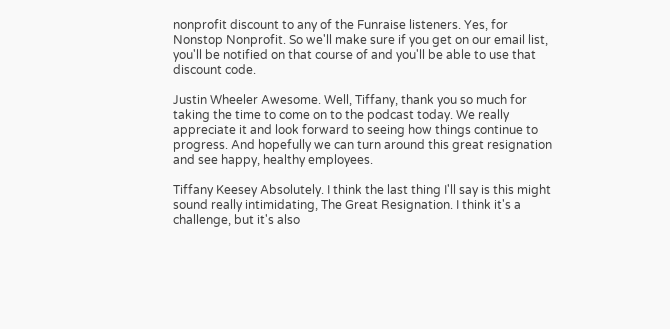nonprofit discount to any of the Funraise listeners. Yes, for Nonstop Nonprofit. So we'll make sure if you get on our email list, you'll be notified on that course of and you'll be able to use that discount code.

Justin Wheeler Awesome. Well, Tiffany, thank you so much for taking the time to come on to the podcast today. We really appreciate it and look forward to seeing how things continue to progress. And hopefully we can turn around this great resignation and see happy, healthy employees.

Tiffany Keesey Absolutely. I think the last thing I'll say is this might sound really intimidating, The Great Resignation. I think it's a challenge, but it's also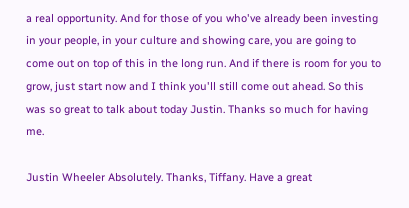a real opportunity. And for those of you who've already been investing in your people, in your culture and showing care, you are going to come out on top of this in the long run. And if there is room for you to grow, just start now and I think you'll still come out ahead. So this was so great to talk about today Justin. Thanks so much for having me.

Justin Wheeler Absolutely. Thanks, Tiffany. Have a great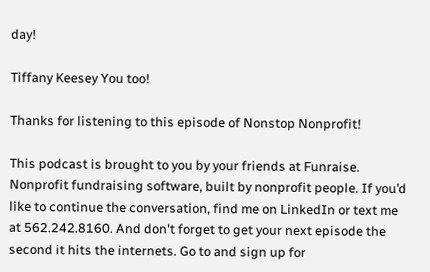day!

Tiffany Keesey You too!

Thanks for listening to this episode of Nonstop Nonprofit!

This podcast is brought to you by your friends at Funraise. Nonprofit fundraising software, built by nonprofit people. If you’d like to continue the conversation, find me on LinkedIn or text me at 562.242.8160. And don't forget to get your next episode the second it hits the internets. Go to and sign up for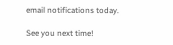email notifications today.

See you next time!